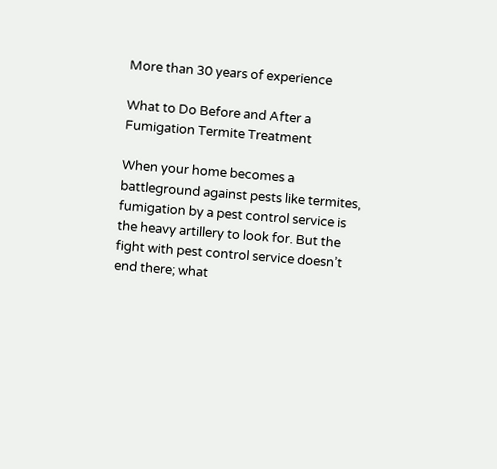More than 30 years of experience

What to Do Before and After a Fumigation Termite Treatment

When your home becomes a battleground against pests like termites, fumigation by a pest control service is the heavy artillery to look for. But the fight with pest control service doesn’t end there; what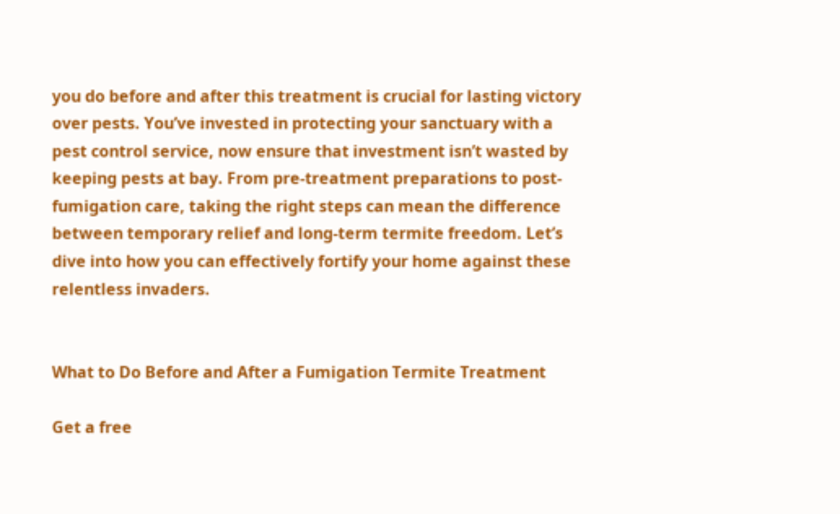you do before and after this treatment is crucial for lasting victory over pests. You’ve invested in protecting your sanctuary with a pest control service, now ensure that investment isn’t wasted by keeping pests at bay. From pre-treatment preparations to post-fumigation care, taking the right steps can mean the difference between temporary relief and long-term termite freedom. Let’s dive into how you can effectively fortify your home against these relentless invaders.


What to Do Before and After a Fumigation Termite Treatment

Get a free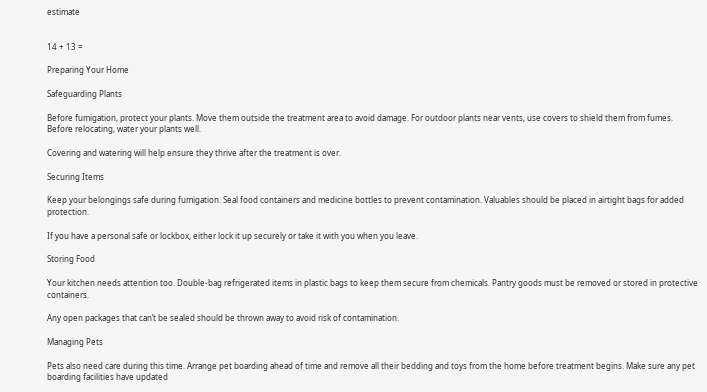estimate


14 + 13 =

Preparing Your Home

Safeguarding Plants

Before fumigation, protect your plants. Move them outside the treatment area to avoid damage. For outdoor plants near vents, use covers to shield them from fumes. Before relocating, water your plants well.

Covering and watering will help ensure they thrive after the treatment is over.

Securing Items

Keep your belongings safe during fumigation. Seal food containers and medicine bottles to prevent contamination. Valuables should be placed in airtight bags for added protection.

If you have a personal safe or lockbox, either lock it up securely or take it with you when you leave.

Storing Food

Your kitchen needs attention too. Double-bag refrigerated items in plastic bags to keep them secure from chemicals. Pantry goods must be removed or stored in protective containers.

Any open packages that can’t be sealed should be thrown away to avoid risk of contamination.

Managing Pets

Pets also need care during this time. Arrange pet boarding ahead of time and remove all their bedding and toys from the home before treatment begins. Make sure any pet boarding facilities have updated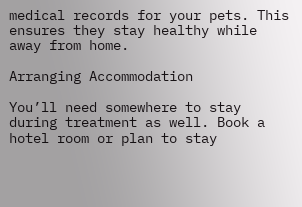medical records for your pets. This ensures they stay healthy while away from home.

Arranging Accommodation

You’ll need somewhere to stay during treatment as well. Book a hotel room or plan to stay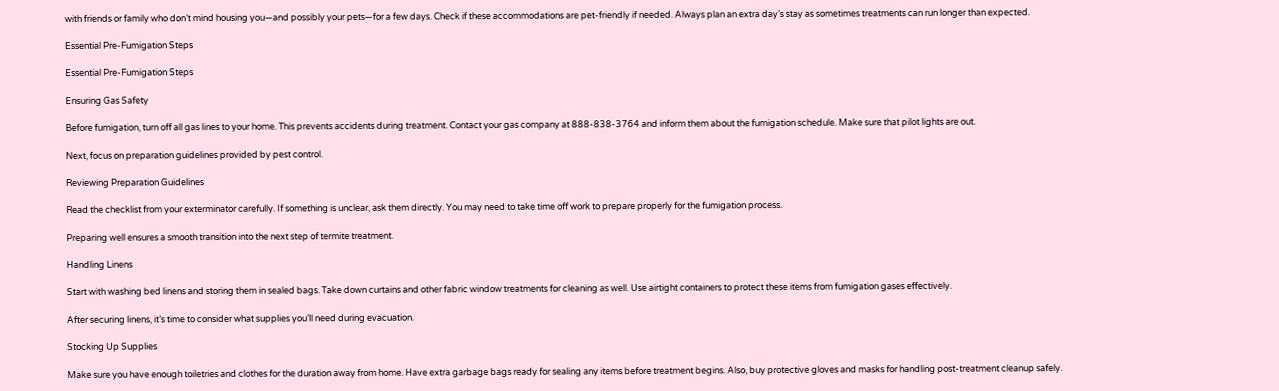with friends or family who don’t mind housing you—and possibly your pets—for a few days. Check if these accommodations are pet-friendly if needed. Always plan an extra day’s stay as sometimes treatments can run longer than expected.

Essential Pre-Fumigation Steps

Essential Pre-Fumigation Steps

Ensuring Gas Safety

Before fumigation, turn off all gas lines to your home. This prevents accidents during treatment. Contact your gas company at 888-838-3764 and inform them about the fumigation schedule. Make sure that pilot lights are out.

Next, focus on preparation guidelines provided by pest control.

Reviewing Preparation Guidelines

Read the checklist from your exterminator carefully. If something is unclear, ask them directly. You may need to take time off work to prepare properly for the fumigation process.

Preparing well ensures a smooth transition into the next step of termite treatment.

Handling Linens

Start with washing bed linens and storing them in sealed bags. Take down curtains and other fabric window treatments for cleaning as well. Use airtight containers to protect these items from fumigation gases effectively.

After securing linens, it’s time to consider what supplies you’ll need during evacuation.

Stocking Up Supplies

Make sure you have enough toiletries and clothes for the duration away from home. Have extra garbage bags ready for sealing any items before treatment begins. Also, buy protective gloves and masks for handling post-treatment cleanup safely.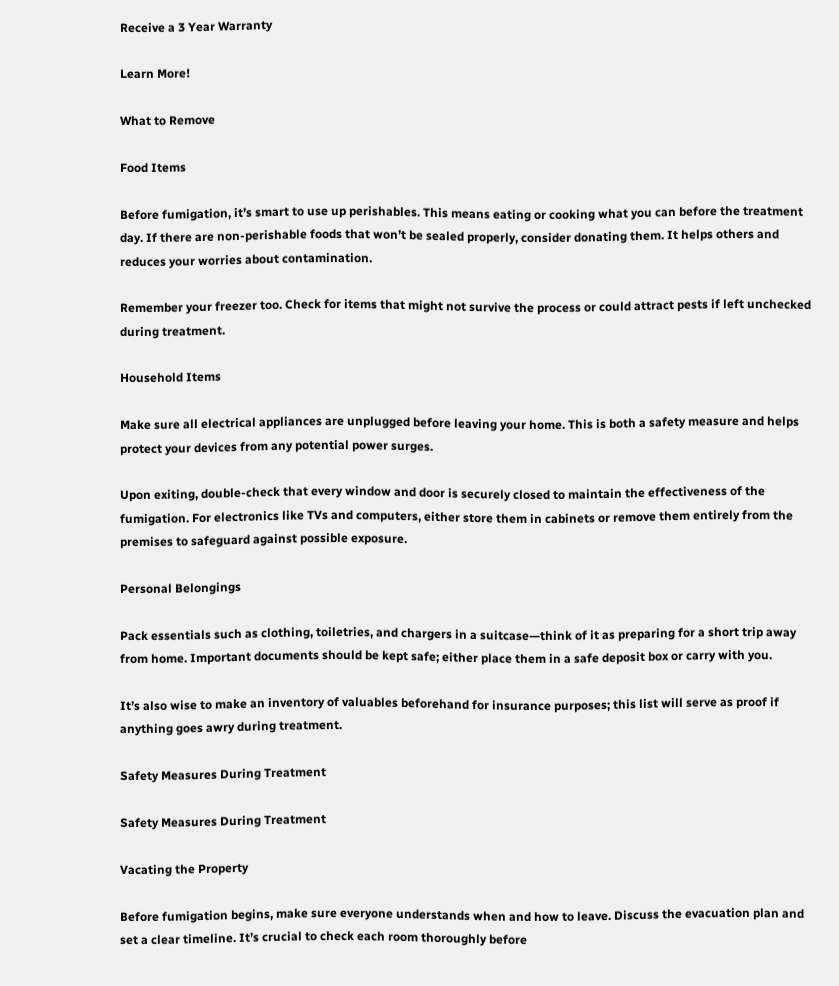Receive a 3 Year Warranty

Learn More!

What to Remove

Food Items

Before fumigation, it’s smart to use up perishables. This means eating or cooking what you can before the treatment day. If there are non-perishable foods that won’t be sealed properly, consider donating them. It helps others and reduces your worries about contamination.

Remember your freezer too. Check for items that might not survive the process or could attract pests if left unchecked during treatment.

Household Items

Make sure all electrical appliances are unplugged before leaving your home. This is both a safety measure and helps protect your devices from any potential power surges.

Upon exiting, double-check that every window and door is securely closed to maintain the effectiveness of the fumigation. For electronics like TVs and computers, either store them in cabinets or remove them entirely from the premises to safeguard against possible exposure.

Personal Belongings

Pack essentials such as clothing, toiletries, and chargers in a suitcase—think of it as preparing for a short trip away from home. Important documents should be kept safe; either place them in a safe deposit box or carry with you.

It’s also wise to make an inventory of valuables beforehand for insurance purposes; this list will serve as proof if anything goes awry during treatment.

Safety Measures During Treatment

Safety Measures During Treatment

Vacating the Property

Before fumigation begins, make sure everyone understands when and how to leave. Discuss the evacuation plan and set a clear timeline. It’s crucial to check each room thoroughly before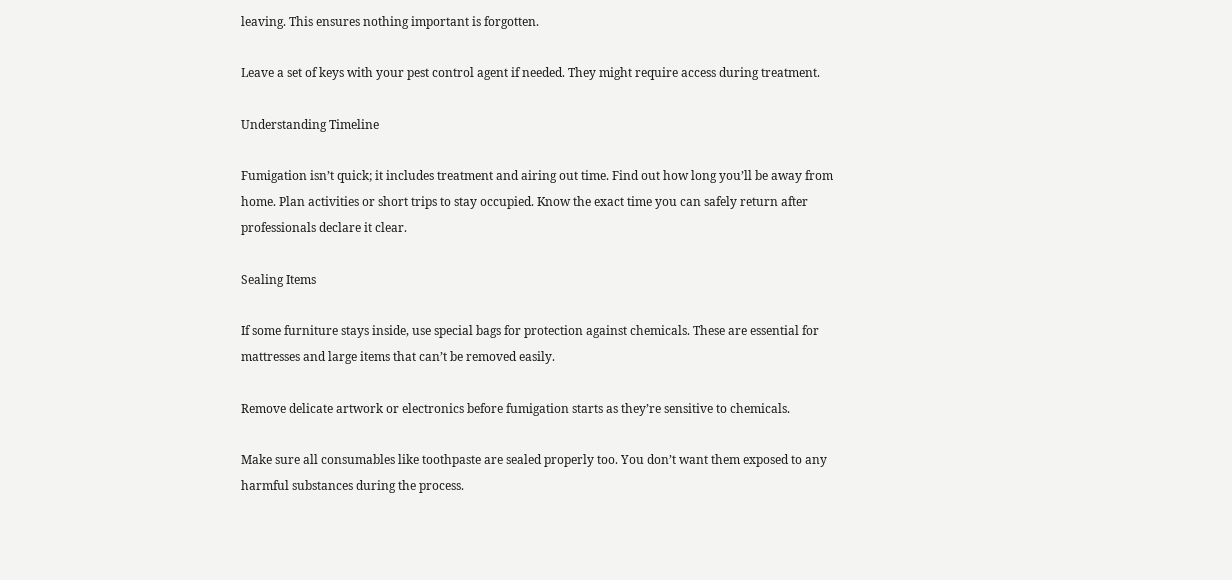leaving. This ensures nothing important is forgotten.

Leave a set of keys with your pest control agent if needed. They might require access during treatment.

Understanding Timeline

Fumigation isn’t quick; it includes treatment and airing out time. Find out how long you’ll be away from home. Plan activities or short trips to stay occupied. Know the exact time you can safely return after professionals declare it clear.

Sealing Items

If some furniture stays inside, use special bags for protection against chemicals. These are essential for mattresses and large items that can’t be removed easily.

Remove delicate artwork or electronics before fumigation starts as they’re sensitive to chemicals.

Make sure all consumables like toothpaste are sealed properly too. You don’t want them exposed to any harmful substances during the process.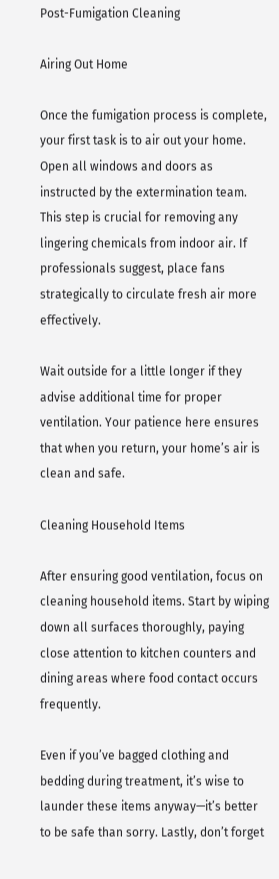Post-Fumigation Cleaning

Airing Out Home

Once the fumigation process is complete, your first task is to air out your home. Open all windows and doors as instructed by the extermination team. This step is crucial for removing any lingering chemicals from indoor air. If professionals suggest, place fans strategically to circulate fresh air more effectively.

Wait outside for a little longer if they advise additional time for proper ventilation. Your patience here ensures that when you return, your home’s air is clean and safe.

Cleaning Household Items

After ensuring good ventilation, focus on cleaning household items. Start by wiping down all surfaces thoroughly, paying close attention to kitchen counters and dining areas where food contact occurs frequently.

Even if you’ve bagged clothing and bedding during treatment, it’s wise to launder these items anyway—it’s better to be safe than sorry. Lastly, don’t forget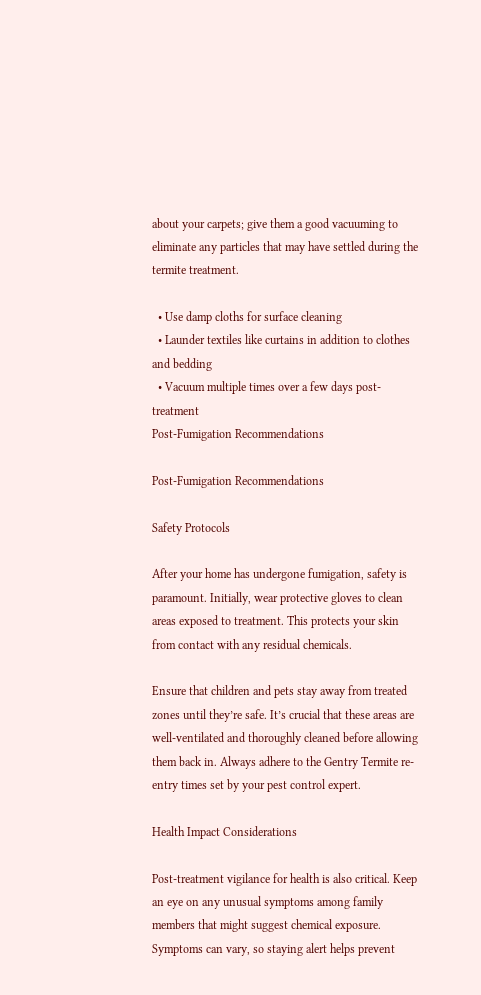about your carpets; give them a good vacuuming to eliminate any particles that may have settled during the termite treatment.

  • Use damp cloths for surface cleaning
  • Launder textiles like curtains in addition to clothes and bedding
  • Vacuum multiple times over a few days post-treatment
Post-Fumigation Recommendations

Post-Fumigation Recommendations

Safety Protocols

After your home has undergone fumigation, safety is paramount. Initially, wear protective gloves to clean areas exposed to treatment. This protects your skin from contact with any residual chemicals.

Ensure that children and pets stay away from treated zones until they’re safe. It’s crucial that these areas are well-ventilated and thoroughly cleaned before allowing them back in. Always adhere to the Gentry Termite re-entry times set by your pest control expert.

Health Impact Considerations

Post-treatment vigilance for health is also critical. Keep an eye on any unusual symptoms among family members that might suggest chemical exposure. Symptoms can vary, so staying alert helps prevent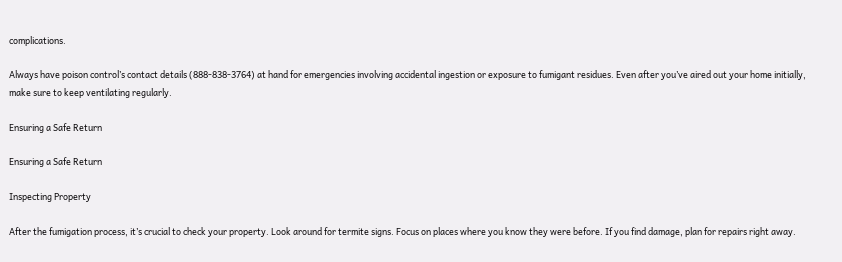complications.

Always have poison control’s contact details (888-838-3764) at hand for emergencies involving accidental ingestion or exposure to fumigant residues. Even after you’ve aired out your home initially, make sure to keep ventilating regularly.

Ensuring a Safe Return

Ensuring a Safe Return

Inspecting Property

After the fumigation process, it’s crucial to check your property. Look around for termite signs. Focus on places where you know they were before. If you find damage, plan for repairs right away.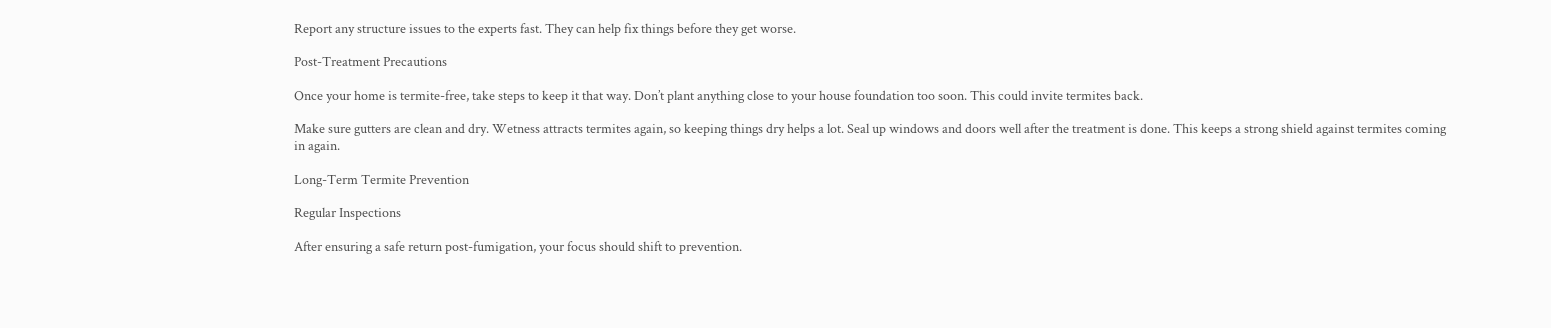Report any structure issues to the experts fast. They can help fix things before they get worse.

Post-Treatment Precautions

Once your home is termite-free, take steps to keep it that way. Don’t plant anything close to your house foundation too soon. This could invite termites back.

Make sure gutters are clean and dry. Wetness attracts termites again, so keeping things dry helps a lot. Seal up windows and doors well after the treatment is done. This keeps a strong shield against termites coming in again.

Long-Term Termite Prevention

Regular Inspections

After ensuring a safe return post-fumigation, your focus should shift to prevention.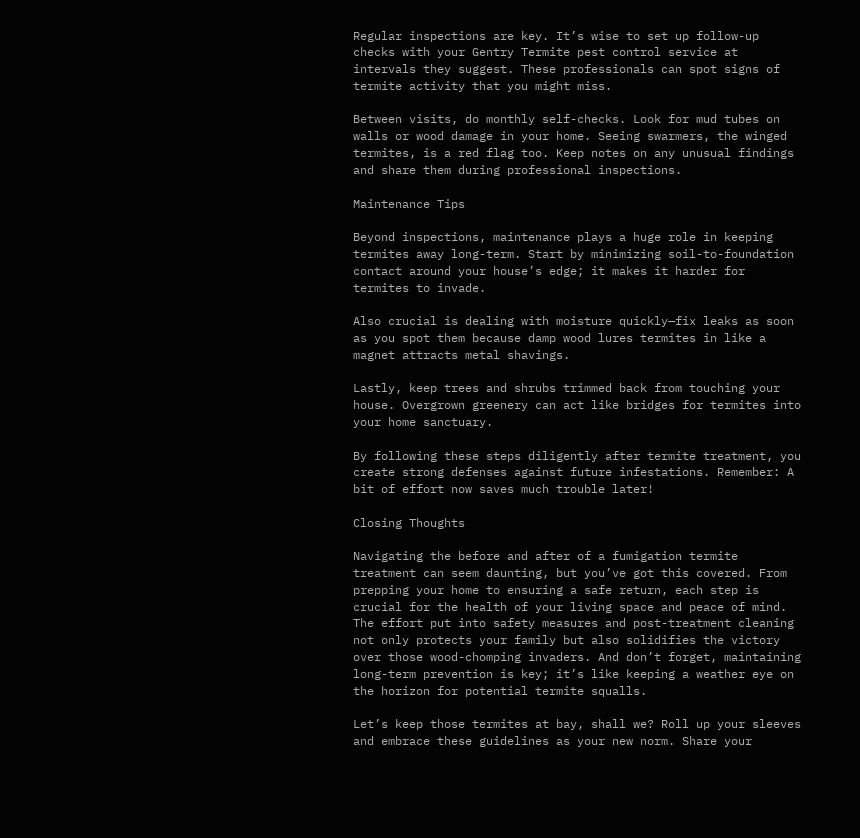Regular inspections are key. It’s wise to set up follow-up checks with your Gentry Termite pest control service at intervals they suggest. These professionals can spot signs of termite activity that you might miss.

Between visits, do monthly self-checks. Look for mud tubes on walls or wood damage in your home. Seeing swarmers, the winged termites, is a red flag too. Keep notes on any unusual findings and share them during professional inspections.

Maintenance Tips

Beyond inspections, maintenance plays a huge role in keeping termites away long-term. Start by minimizing soil-to-foundation contact around your house’s edge; it makes it harder for termites to invade.

Also crucial is dealing with moisture quickly—fix leaks as soon as you spot them because damp wood lures termites in like a magnet attracts metal shavings.

Lastly, keep trees and shrubs trimmed back from touching your house. Overgrown greenery can act like bridges for termites into your home sanctuary.

By following these steps diligently after termite treatment, you create strong defenses against future infestations. Remember: A bit of effort now saves much trouble later!

Closing Thoughts

Navigating the before and after of a fumigation termite treatment can seem daunting, but you’ve got this covered. From prepping your home to ensuring a safe return, each step is crucial for the health of your living space and peace of mind. The effort put into safety measures and post-treatment cleaning not only protects your family but also solidifies the victory over those wood-chomping invaders. And don’t forget, maintaining long-term prevention is key; it’s like keeping a weather eye on the horizon for potential termite squalls.

Let’s keep those termites at bay, shall we? Roll up your sleeves and embrace these guidelines as your new norm. Share your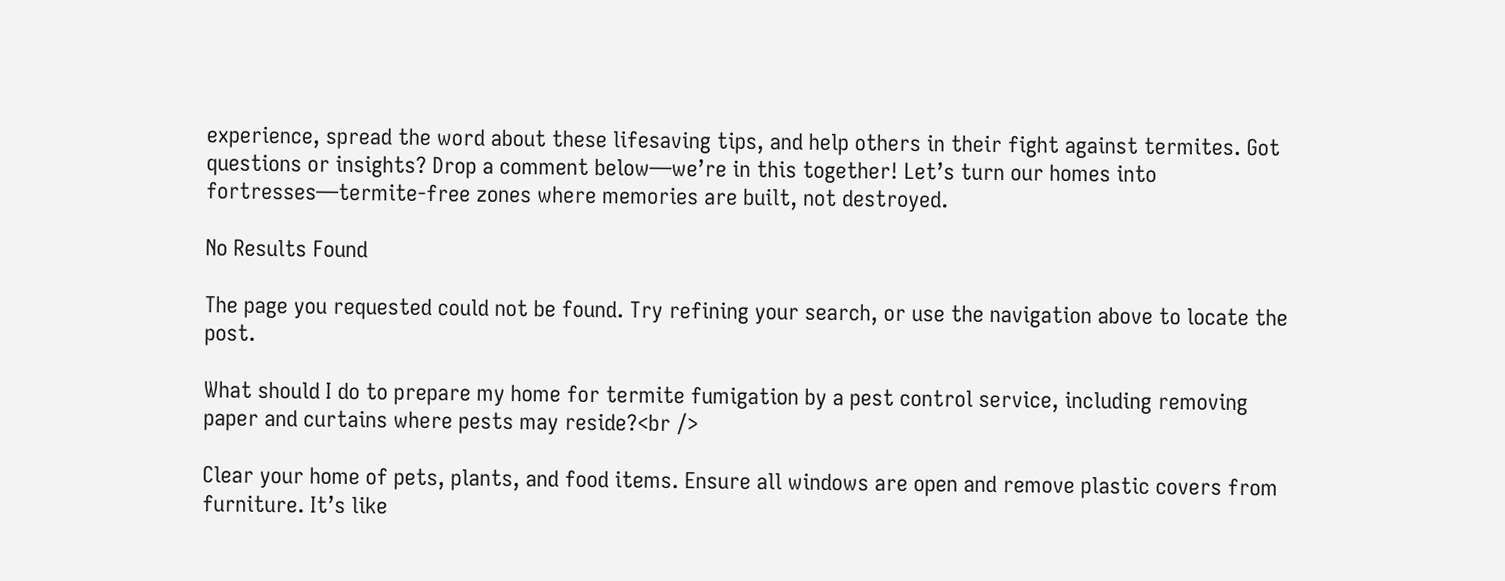experience, spread the word about these lifesaving tips, and help others in their fight against termites. Got questions or insights? Drop a comment below—we’re in this together! Let’s turn our homes into fortresses—termite-free zones where memories are built, not destroyed.

No Results Found

The page you requested could not be found. Try refining your search, or use the navigation above to locate the post.

What should I do to prepare my home for termite fumigation by a pest control service, including removing paper and curtains where pests may reside?<br />

Clear your home of pets, plants, and food items. Ensure all windows are open and remove plastic covers from furniture. It’s like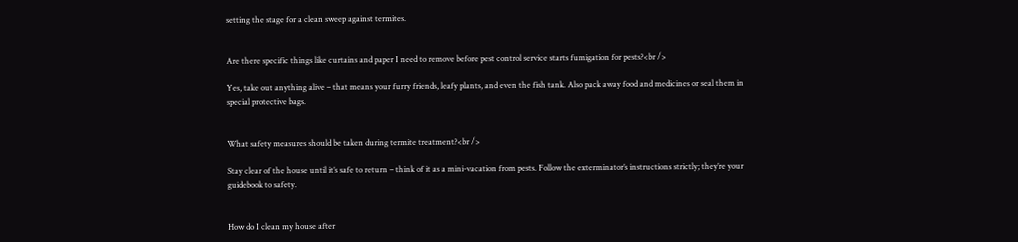setting the stage for a clean sweep against termites.


Are there specific things like curtains and paper I need to remove before pest control service starts fumigation for pests?<br />

Yes, take out anything alive – that means your furry friends, leafy plants, and even the fish tank. Also pack away food and medicines or seal them in special protective bags.


What safety measures should be taken during termite treatment?<br />

Stay clear of the house until it’s safe to return – think of it as a mini-vacation from pests. Follow the exterminator’s instructions strictly; they’re your guidebook to safety.


How do I clean my house after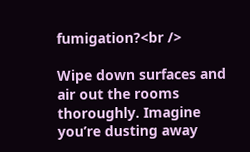fumigation?<br />

Wipe down surfaces and air out the rooms thoroughly. Imagine you’re dusting away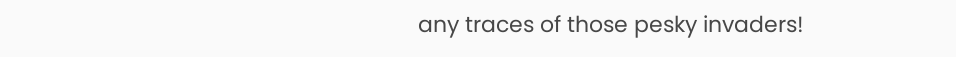any traces of those pesky invaders!